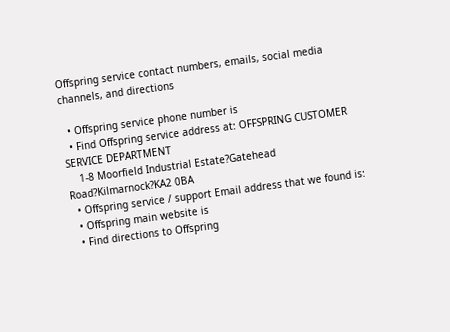Offspring service contact numbers, emails, social media channels, and directions

  • Offspring service phone number is
  • Find Offspring service address at: OFFSPRING CUSTOMER SERVICE DEPARTMENT
    1-8 Moorfield Industrial Estate?Gatehead Road?Kilmarnock?KA2 0BA
  • Offspring service / support Email address that we found is:
  • Offspring main website is
  • Find directions to Offspring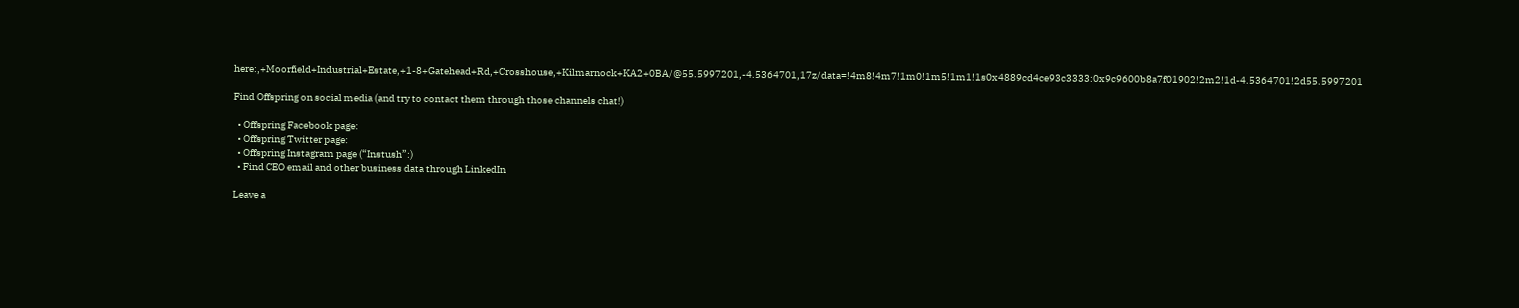here:,+Moorfield+Industrial+Estate,+1-8+Gatehead+Rd,+Crosshouse,+Kilmarnock+KA2+0BA/@55.5997201,-4.5364701,17z/data=!4m8!4m7!1m0!1m5!1m1!1s0x4889cd4ce93c3333:0x9c9600b8a7f01902!2m2!1d-4.5364701!2d55.5997201

Find Offspring on social media (and try to contact them through those channels chat!)

  • Offspring Facebook page:
  • Offspring Twitter page:
  • Offspring Instagram page (“Instush”:)
  • Find CEO email and other business data through LinkedIn

Leave a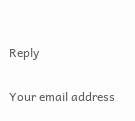Reply

Your email address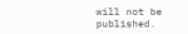will not be published.